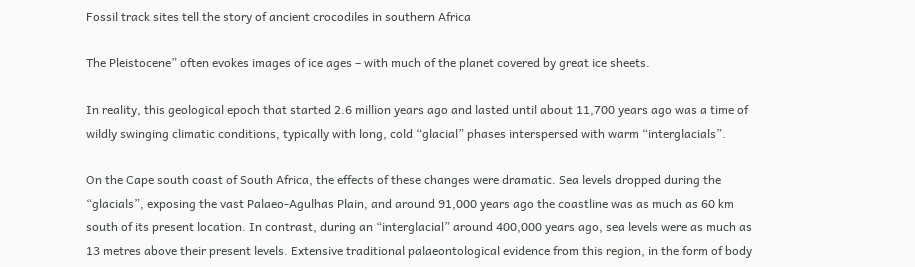Fossil track sites tell the story of ancient crocodiles in southern Africa

The Pleistocene” often evokes images of ice ages – with much of the planet covered by great ice sheets.

In reality, this geological epoch that started 2.6 million years ago and lasted until about 11,700 years ago was a time of wildly swinging climatic conditions, typically with long, cold “glacial” phases interspersed with warm “interglacials”.

On the Cape south coast of South Africa, the effects of these changes were dramatic. Sea levels dropped during the “glacials”, exposing the vast Palaeo-Agulhas Plain, and around 91,000 years ago the coastline was as much as 60 km south of its present location. In contrast, during an “interglacial” around 400,000 years ago, sea levels were as much as 13 metres above their present levels. Extensive traditional palaeontological evidence from this region, in the form of body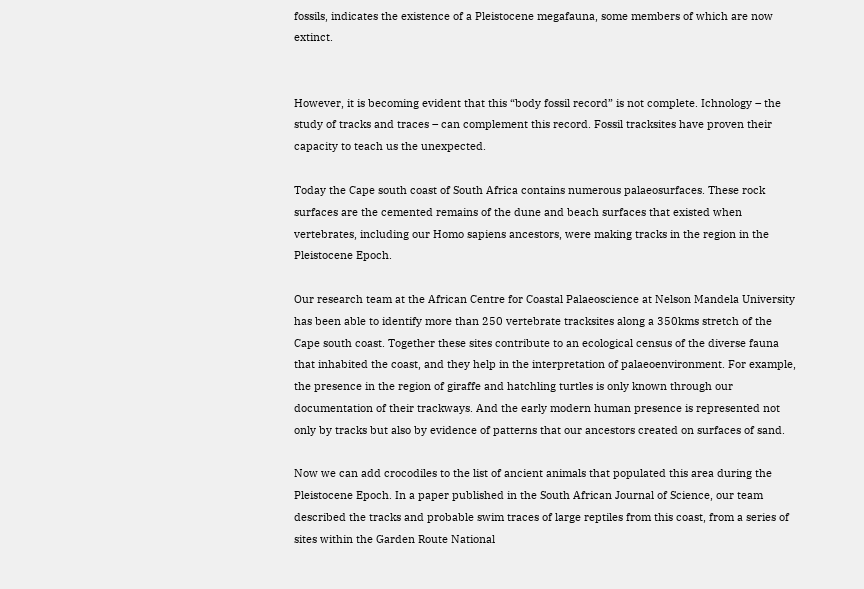fossils, indicates the existence of a Pleistocene megafauna, some members of which are now extinct.


However, it is becoming evident that this “body fossil record” is not complete. Ichnology – the study of tracks and traces – can complement this record. Fossil tracksites have proven their capacity to teach us the unexpected.

Today the Cape south coast of South Africa contains numerous palaeosurfaces. These rock surfaces are the cemented remains of the dune and beach surfaces that existed when vertebrates, including our Homo sapiens ancestors, were making tracks in the region in the Pleistocene Epoch.

Our research team at the African Centre for Coastal Palaeoscience at Nelson Mandela University has been able to identify more than 250 vertebrate tracksites along a 350kms stretch of the Cape south coast. Together these sites contribute to an ecological census of the diverse fauna that inhabited the coast, and they help in the interpretation of palaeoenvironment. For example, the presence in the region of giraffe and hatchling turtles is only known through our documentation of their trackways. And the early modern human presence is represented not only by tracks but also by evidence of patterns that our ancestors created on surfaces of sand.

Now we can add crocodiles to the list of ancient animals that populated this area during the Pleistocene Epoch. In a paper published in the South African Journal of Science, our team described the tracks and probable swim traces of large reptiles from this coast, from a series of sites within the Garden Route National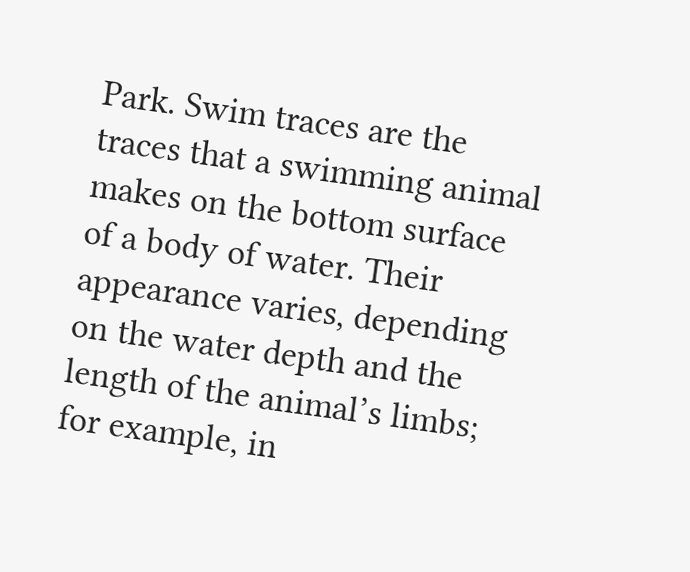Park. Swim traces are the traces that a swimming animal makes on the bottom surface of a body of water. Their appearance varies, depending on the water depth and the length of the animal’s limbs; for example, in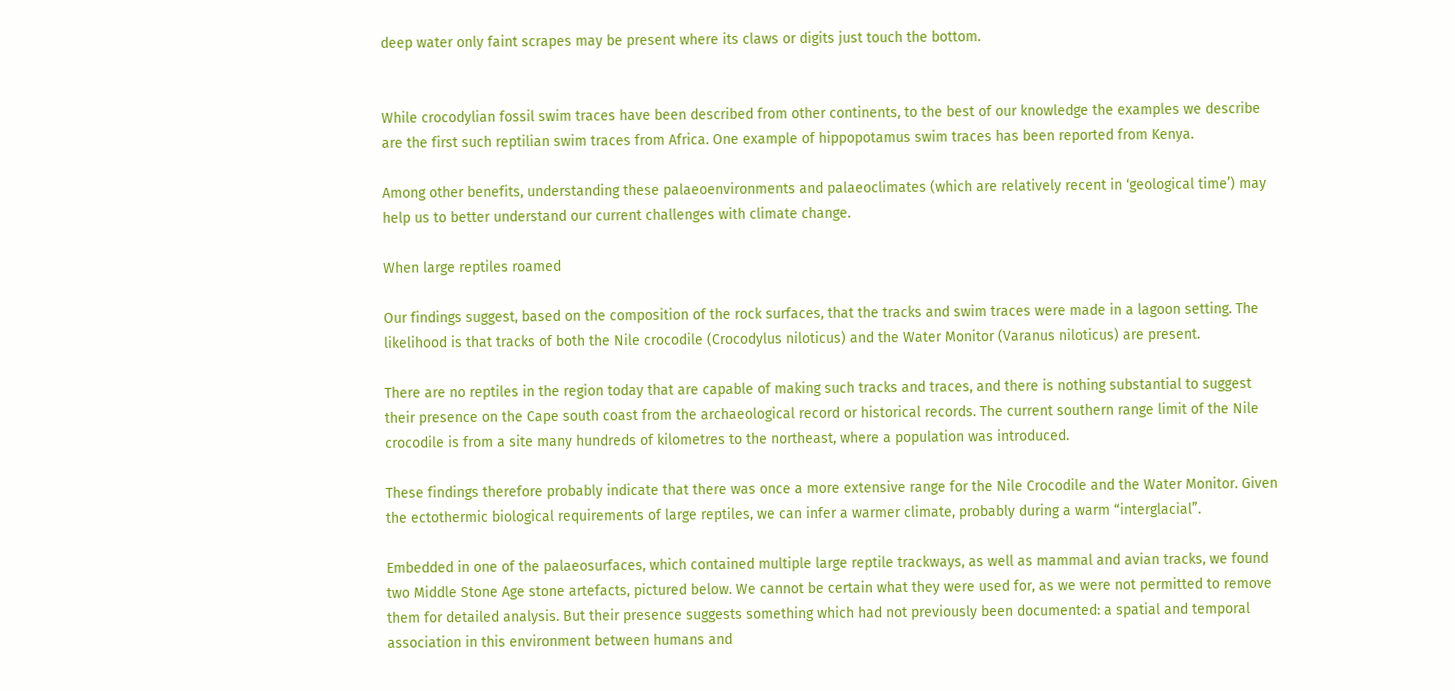deep water only faint scrapes may be present where its claws or digits just touch the bottom.


While crocodylian fossil swim traces have been described from other continents, to the best of our knowledge the examples we describe are the first such reptilian swim traces from Africa. One example of hippopotamus swim traces has been reported from Kenya.

Among other benefits, understanding these palaeoenvironments and palaeoclimates (which are relatively recent in ‘geological time’) may help us to better understand our current challenges with climate change.

When large reptiles roamed

Our findings suggest, based on the composition of the rock surfaces, that the tracks and swim traces were made in a lagoon setting. The likelihood is that tracks of both the Nile crocodile (Crocodylus niloticus) and the Water Monitor (Varanus niloticus) are present.

There are no reptiles in the region today that are capable of making such tracks and traces, and there is nothing substantial to suggest their presence on the Cape south coast from the archaeological record or historical records. The current southern range limit of the Nile crocodile is from a site many hundreds of kilometres to the northeast, where a population was introduced.

These findings therefore probably indicate that there was once a more extensive range for the Nile Crocodile and the Water Monitor. Given the ectothermic biological requirements of large reptiles, we can infer a warmer climate, probably during a warm “interglacial”.

Embedded in one of the palaeosurfaces, which contained multiple large reptile trackways, as well as mammal and avian tracks, we found two Middle Stone Age stone artefacts, pictured below. We cannot be certain what they were used for, as we were not permitted to remove them for detailed analysis. But their presence suggests something which had not previously been documented: a spatial and temporal association in this environment between humans and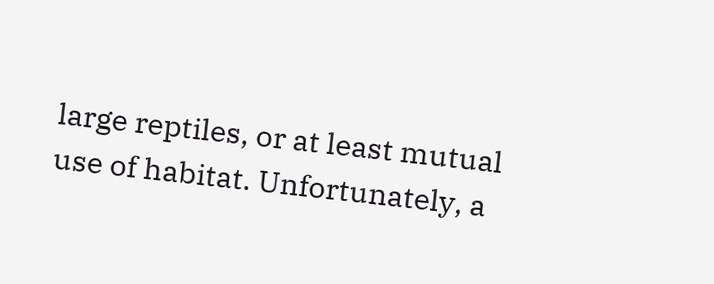large reptiles, or at least mutual use of habitat. Unfortunately, a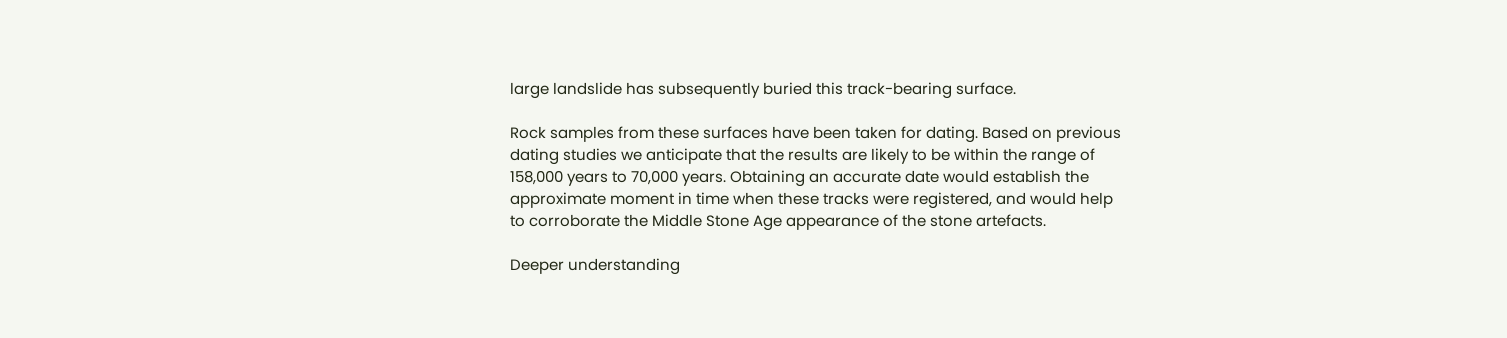large landslide has subsequently buried this track-bearing surface.

Rock samples from these surfaces have been taken for dating. Based on previous dating studies we anticipate that the results are likely to be within the range of 158,000 years to 70,000 years. Obtaining an accurate date would establish the approximate moment in time when these tracks were registered, and would help to corroborate the Middle Stone Age appearance of the stone artefacts.

Deeper understanding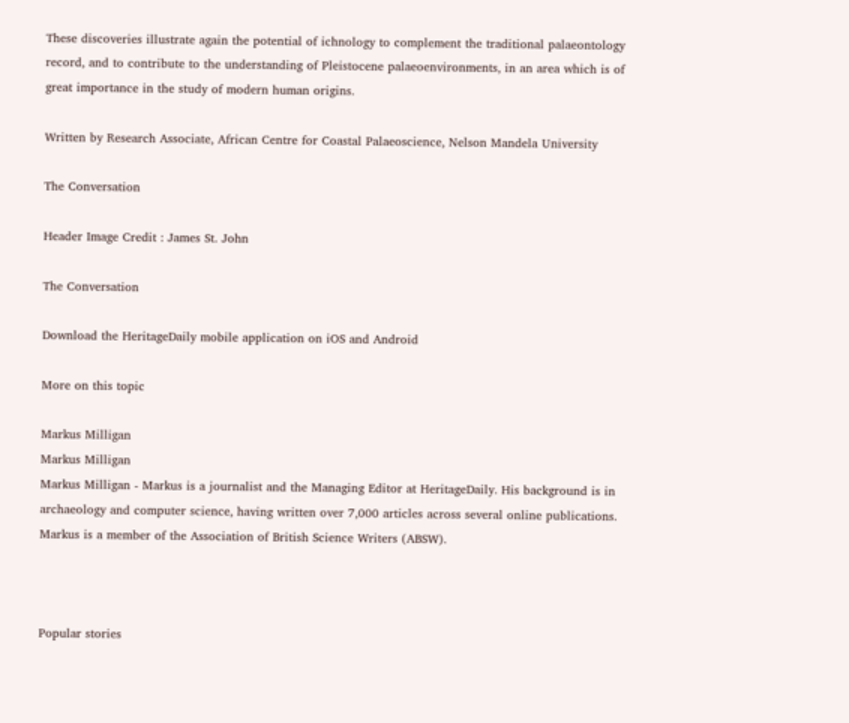These discoveries illustrate again the potential of ichnology to complement the traditional palaeontology record, and to contribute to the understanding of Pleistocene palaeoenvironments, in an area which is of great importance in the study of modern human origins.

Written by Research Associate, African Centre for Coastal Palaeoscience, Nelson Mandela University

The Conversation

Header Image Credit : James St. John

The Conversation

Download the HeritageDaily mobile application on iOS and Android

More on this topic

Markus Milligan
Markus Milligan
Markus Milligan - Markus is a journalist and the Managing Editor at HeritageDaily. His background is in archaeology and computer science, having written over 7,000 articles across several online publications. Markus is a member of the Association of British Science Writers (ABSW).



Popular stories